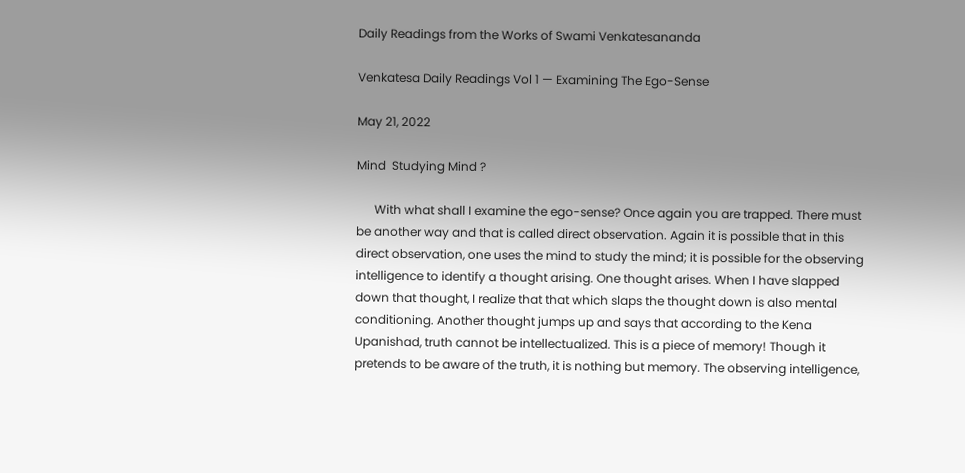Daily Readings from the Works of Swami Venkatesananda

Venkatesa Daily Readings Vol 1 — Examining The Ego-Sense

May 21, 2022

Mind  Studying Mind ?

      With what shall I examine the ego-sense? Once again you are trapped. There must be another way and that is called direct observation. Again it is possible that in this direct observation, one uses the mind to study the mind; it is possible for the observing intelligence to identify a thought arising. One thought arises. When I have slapped down that thought, I realize that that which slaps the thought down is also mental conditioning. Another thought jumps up and says that according to the Kena Upanishad, truth cannot be intellectualized. This is a piece of memory! Though it pretends to be aware of the truth, it is nothing but memory. The observing intelligence,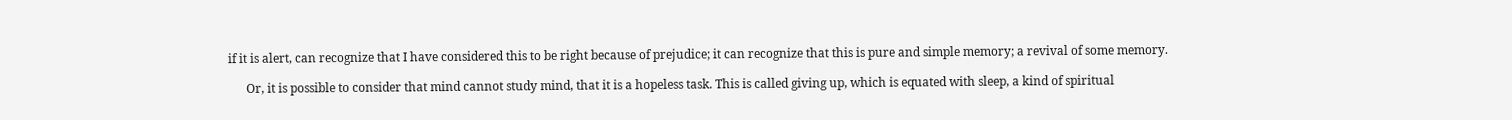if it is alert, can recognize that I have considered this to be right because of prejudice; it can recognize that this is pure and simple memory; a revival of some memory.

      Or, it is possible to consider that mind cannot study mind, that it is a hopeless task. This is called giving up, which is equated with sleep, a kind of spiritual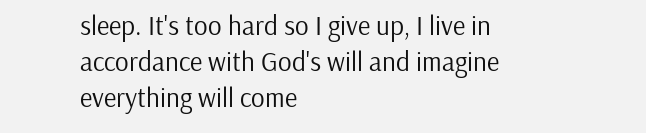sleep. It's too hard so I give up, I live in accordance with God's will and imagine everything will come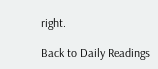right.

Back to Daily Readings